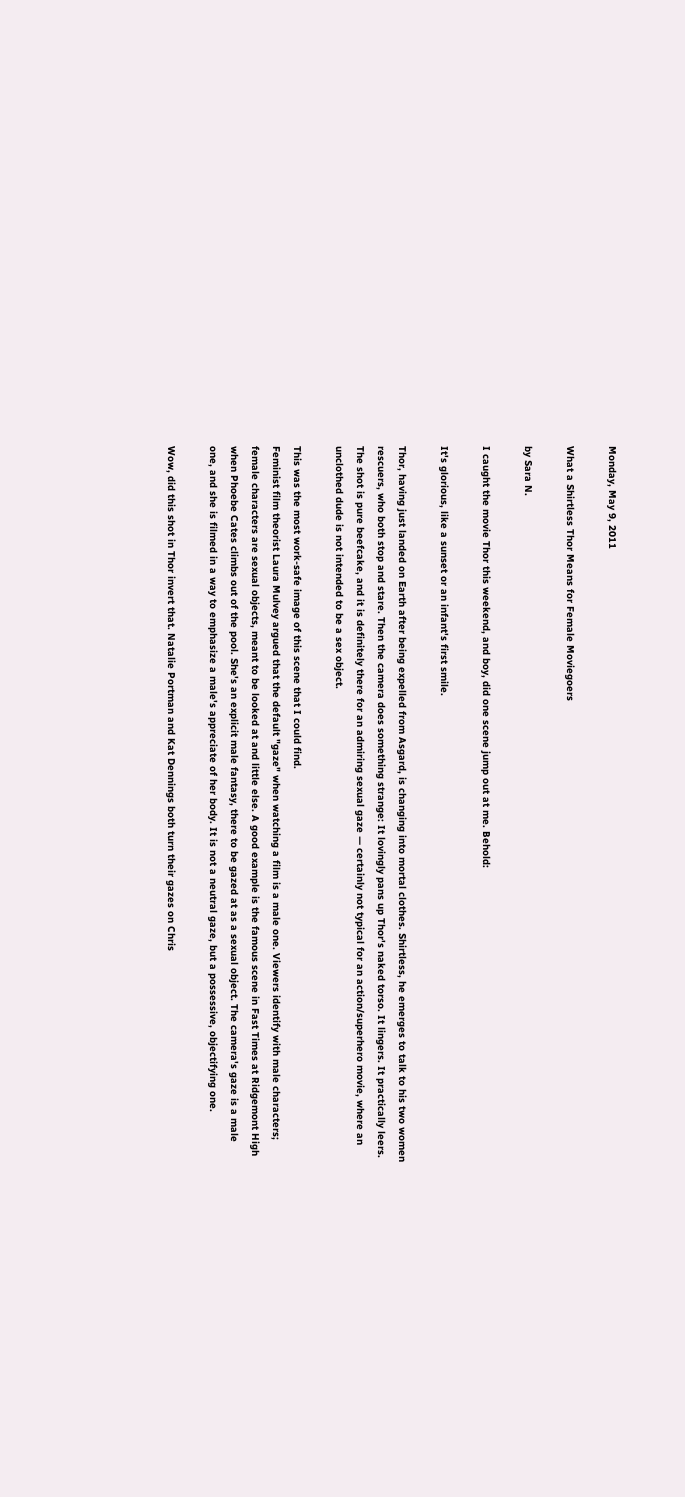Monday, May 9, 2011

What a Shirtless Thor Means for Female Moviegoers

by Sara N.

I caught the movie Thor this weekend, and boy, did one scene jump out at me. Behold:

It's glorious, like a sunset or an infant's first smile.

Thor, having just landed on Earth after being expelled from Asgard, is changing into mortal clothes. Shirtless, he emerges to talk to his two women rescuers, who both stop and stare. Then the camera does something strange: It lovingly pans up Thor's naked torso. It lingers. It practically leers. The shot is pure beefcake, and it is definitely there for an admiring sexual gaze — certainly not typical for an action/superhero movie, where an unclothed dude is not intended to be a sex object.

This was the most work-safe image of this scene that I could find.
Feminist film theorist Laura Mulvey argued that the default "gaze" when watching a film is a male one. Viewers identify with male characters; female characters are sexual objects, meant to be looked at and little else. A good example is the famous scene in Fast Times at Ridgemont High when Phoebe Cates climbs out of the pool. She's an explicit male fantasy, there to be gazed at as a sexual object. The camera's gaze is a male one, and she is filmed in a way to emphasize a male's appreciate of her body. It is not a neutral gaze, but a possessive, objectifying one.

Wow, did this shot in Thor invert that. Natalie Portman and Kat Dennings both turn their gazes on Chris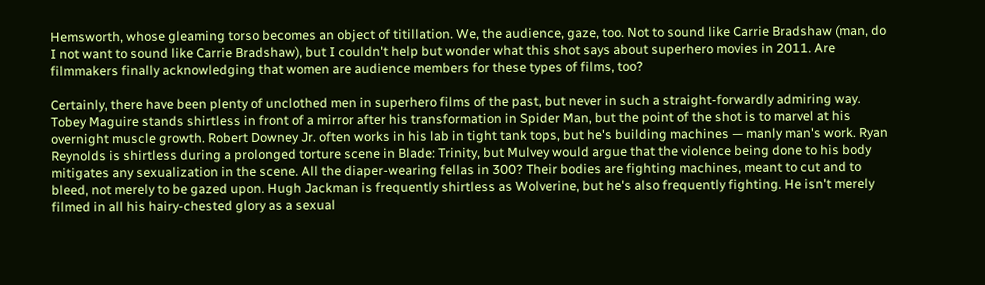Hemsworth, whose gleaming torso becomes an object of titillation. We, the audience, gaze, too. Not to sound like Carrie Bradshaw (man, do I not want to sound like Carrie Bradshaw), but I couldn't help but wonder what this shot says about superhero movies in 2011. Are filmmakers finally acknowledging that women are audience members for these types of films, too?

Certainly, there have been plenty of unclothed men in superhero films of the past, but never in such a straight-forwardly admiring way. Tobey Maguire stands shirtless in front of a mirror after his transformation in Spider Man, but the point of the shot is to marvel at his overnight muscle growth. Robert Downey Jr. often works in his lab in tight tank tops, but he's building machines — manly man's work. Ryan Reynolds is shirtless during a prolonged torture scene in Blade: Trinity, but Mulvey would argue that the violence being done to his body mitigates any sexualization in the scene. All the diaper-wearing fellas in 300? Their bodies are fighting machines, meant to cut and to bleed, not merely to be gazed upon. Hugh Jackman is frequently shirtless as Wolverine, but he's also frequently fighting. He isn't merely filmed in all his hairy-chested glory as a sexual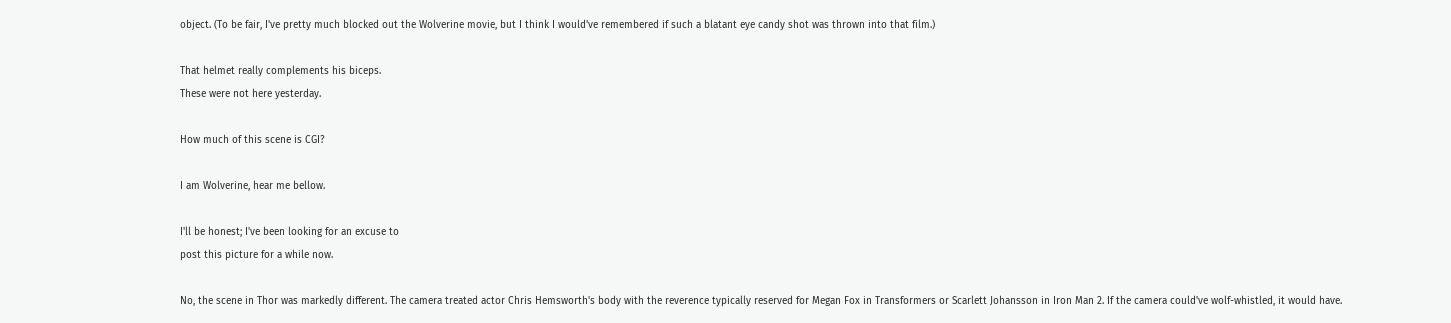object. (To be fair, I've pretty much blocked out the Wolverine movie, but I think I would've remembered if such a blatant eye candy shot was thrown into that film.)

That helmet really complements his biceps.
These were not here yesterday.

How much of this scene is CGI?

I am Wolverine, hear me bellow.

I'll be honest; I've been looking for an excuse to
post this picture for a while now.

No, the scene in Thor was markedly different. The camera treated actor Chris Hemsworth's body with the reverence typically reserved for Megan Fox in Transformers or Scarlett Johansson in Iron Man 2. If the camera could've wolf-whistled, it would have.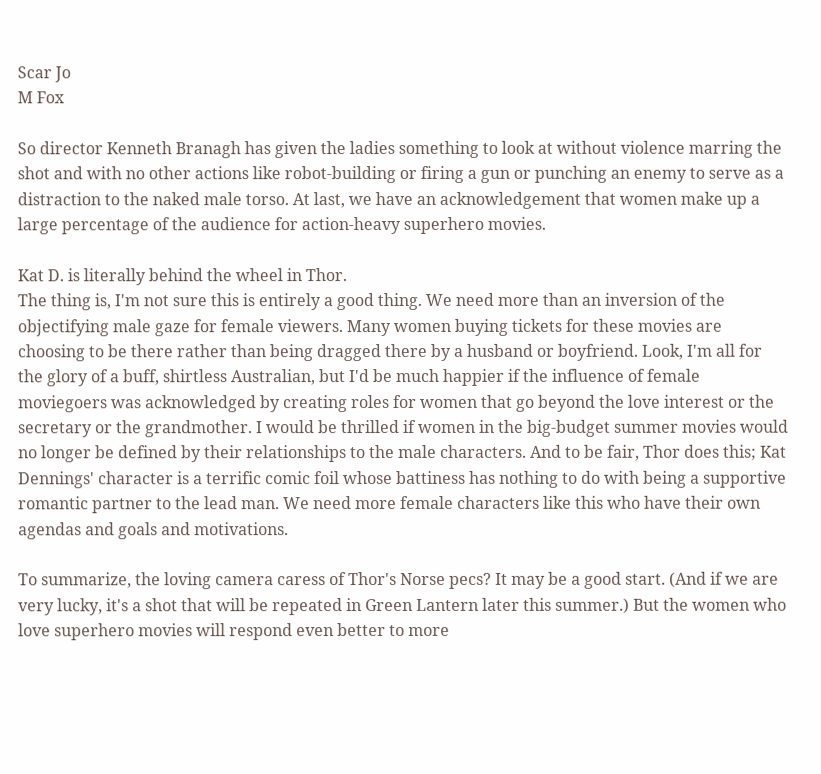Scar Jo
M Fox

So director Kenneth Branagh has given the ladies something to look at without violence marring the shot and with no other actions like robot-building or firing a gun or punching an enemy to serve as a distraction to the naked male torso. At last, we have an acknowledgement that women make up a large percentage of the audience for action-heavy superhero movies.

Kat D. is literally behind the wheel in Thor.
The thing is, I'm not sure this is entirely a good thing. We need more than an inversion of the objectifying male gaze for female viewers. Many women buying tickets for these movies are choosing to be there rather than being dragged there by a husband or boyfriend. Look, I'm all for the glory of a buff, shirtless Australian, but I'd be much happier if the influence of female moviegoers was acknowledged by creating roles for women that go beyond the love interest or the secretary or the grandmother. I would be thrilled if women in the big-budget summer movies would no longer be defined by their relationships to the male characters. And to be fair, Thor does this; Kat Dennings' character is a terrific comic foil whose battiness has nothing to do with being a supportive romantic partner to the lead man. We need more female characters like this who have their own agendas and goals and motivations.

To summarize, the loving camera caress of Thor's Norse pecs? It may be a good start. (And if we are very lucky, it's a shot that will be repeated in Green Lantern later this summer.) But the women who love superhero movies will respond even better to more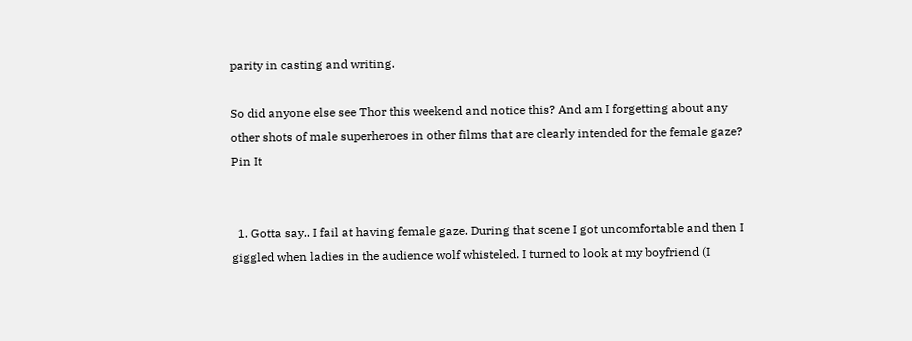parity in casting and writing.

So did anyone else see Thor this weekend and notice this? And am I forgetting about any other shots of male superheroes in other films that are clearly intended for the female gaze?
Pin It


  1. Gotta say.. I fail at having female gaze. During that scene I got uncomfortable and then I giggled when ladies in the audience wolf whisteled. I turned to look at my boyfriend (I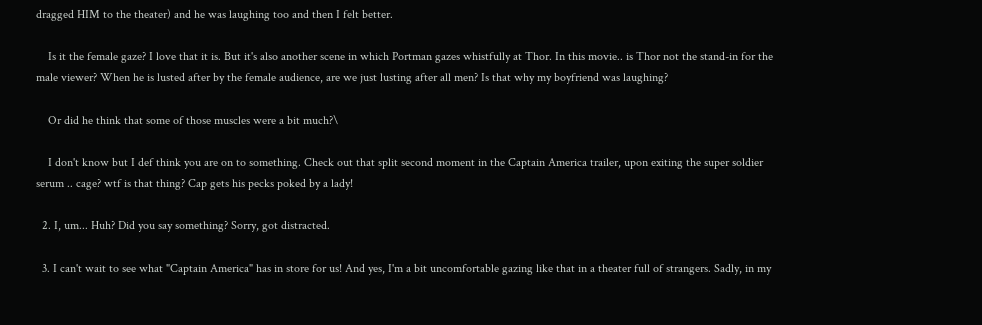dragged HIM to the theater) and he was laughing too and then I felt better.

    Is it the female gaze? I love that it is. But it's also another scene in which Portman gazes whistfully at Thor. In this movie.. is Thor not the stand-in for the male viewer? When he is lusted after by the female audience, are we just lusting after all men? Is that why my boyfriend was laughing?

    Or did he think that some of those muscles were a bit much?\

    I don't know but I def think you are on to something. Check out that split second moment in the Captain America trailer, upon exiting the super soldier serum .. cage? wtf is that thing? Cap gets his pecks poked by a lady!

  2. I, um... Huh? Did you say something? Sorry, got distracted.

  3. I can't wait to see what "Captain America" has in store for us! And yes, I'm a bit uncomfortable gazing like that in a theater full of strangers. Sadly, in my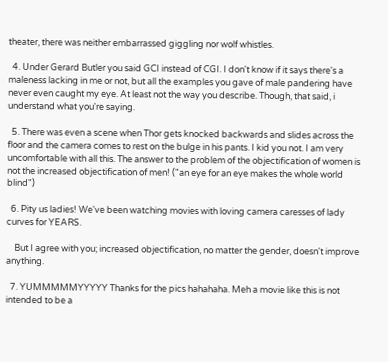theater, there was neither embarrassed giggling nor wolf whistles.

  4. Under Gerard Butler you said GCI instead of CGI. I don't know if it says there's a maleness lacking in me or not, but all the examples you gave of male pandering have never even caught my eye. At least not the way you describe. Though, that said, i understand what you're saying.

  5. There was even a scene when Thor gets knocked backwards and slides across the floor and the camera comes to rest on the bulge in his pants. I kid you not. I am very uncomfortable with all this. The answer to the problem of the objectification of women is not the increased objectification of men! ("an eye for an eye makes the whole world blind")

  6. Pity us ladies! We've been watching movies with loving camera caresses of lady curves for YEARS.

    But I agree with you; increased objectification, no matter the gender, doesn't improve anything.

  7. YUMMMMMYYYYY Thanks for the pics hahahaha. Meh a movie like this is not intended to be a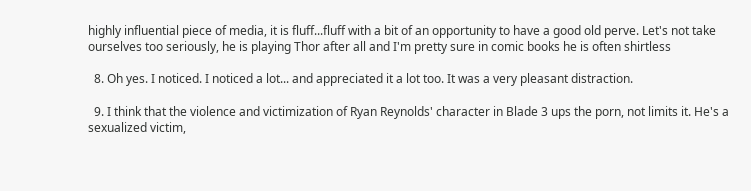highly influential piece of media, it is fluff...fluff with a bit of an opportunity to have a good old perve. Let's not take ourselves too seriously, he is playing Thor after all and I'm pretty sure in comic books he is often shirtless

  8. Oh yes. I noticed. I noticed a lot... and appreciated it a lot too. It was a very pleasant distraction.

  9. I think that the violence and victimization of Ryan Reynolds' character in Blade 3 ups the porn, not limits it. He's a sexualized victim,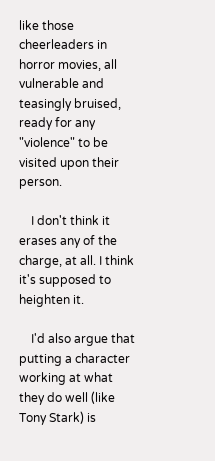like those cheerleaders in horror movies, all vulnerable and teasingly bruised, ready for any "violence" to be visited upon their person.

    I don't think it erases any of the charge, at all. I think it's supposed to heighten it.

    I'd also argue that putting a character working at what they do well (like Tony Stark) is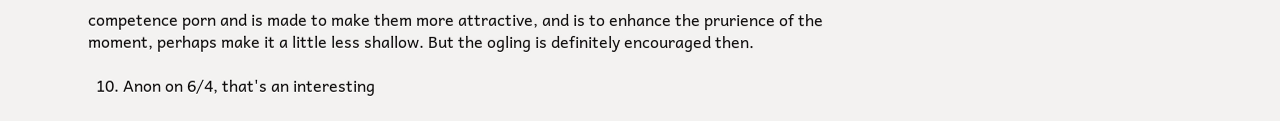competence porn and is made to make them more attractive, and is to enhance the prurience of the moment, perhaps make it a little less shallow. But the ogling is definitely encouraged then.

  10. Anon on 6/4, that's an interesting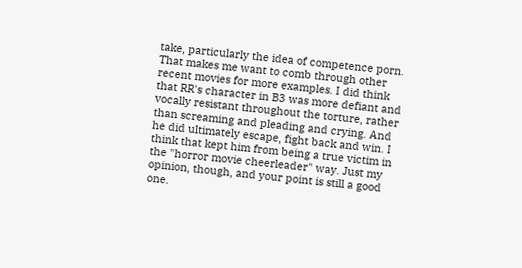take, particularly the idea of competence porn. That makes me want to comb through other recent movies for more examples. I did think that RR's character in B3 was more defiant and vocally resistant throughout the torture, rather than screaming and pleading and crying. And he did ultimately escape, fight back and win. I think that kept him from being a true victim in the "horror movie cheerleader" way. Just my opinion, though, and your point is still a good one.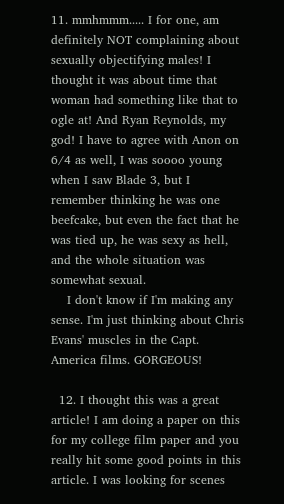11. mmhmmm..... I for one, am definitely NOT complaining about sexually objectifying males! I thought it was about time that woman had something like that to ogle at! And Ryan Reynolds, my god! I have to agree with Anon on 6/4 as well, I was soooo young when I saw Blade 3, but I remember thinking he was one beefcake, but even the fact that he was tied up, he was sexy as hell, and the whole situation was somewhat sexual.
    I don't know if I'm making any sense. I'm just thinking about Chris Evans' muscles in the Capt. America films. GORGEOUS!

  12. I thought this was a great article! I am doing a paper on this for my college film paper and you really hit some good points in this article. I was looking for scenes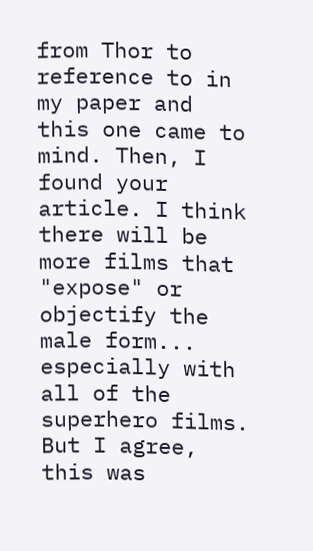from Thor to reference to in my paper and this one came to mind. Then, I found your article. I think there will be more films that "expose" or objectify the male form... especially with all of the superhero films. But I agree, this was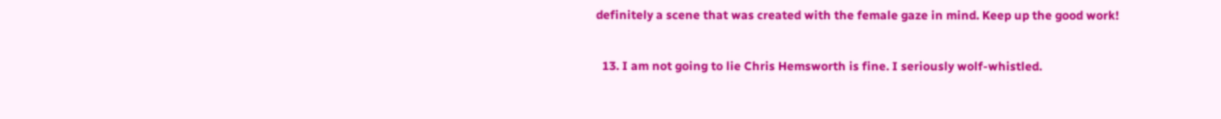definitely a scene that was created with the female gaze in mind. Keep up the good work!

  13. I am not going to lie Chris Hemsworth is fine. I seriously wolf-whistled.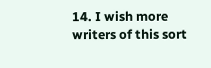14. I wish more writers of this sort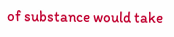of substance would take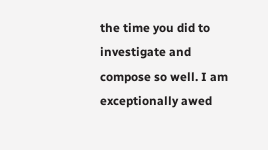the time you did to investigate and compose so well. I am exceptionally awed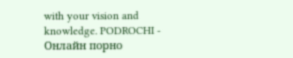with your vision and knowledge. PODROCHI - Онлайн порно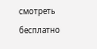смотреть бесплатно